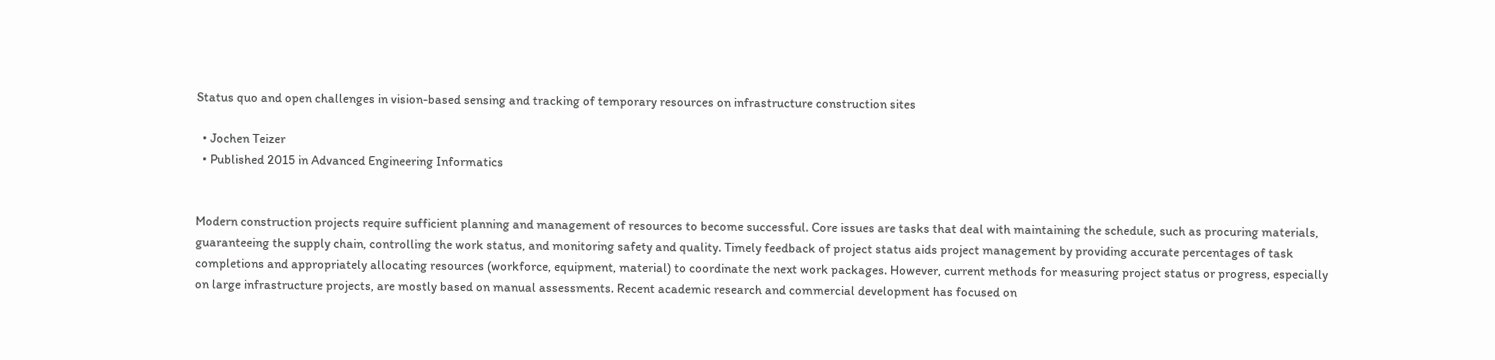Status quo and open challenges in vision-based sensing and tracking of temporary resources on infrastructure construction sites

  • Jochen Teizer
  • Published 2015 in Advanced Engineering Informatics


Modern construction projects require sufficient planning and management of resources to become successful. Core issues are tasks that deal with maintaining the schedule, such as procuring materials, guaranteeing the supply chain, controlling the work status, and monitoring safety and quality. Timely feedback of project status aids project management by providing accurate percentages of task completions and appropriately allocating resources (workforce, equipment, material) to coordinate the next work packages. However, current methods for measuring project status or progress, especially on large infrastructure projects, are mostly based on manual assessments. Recent academic research and commercial development has focused on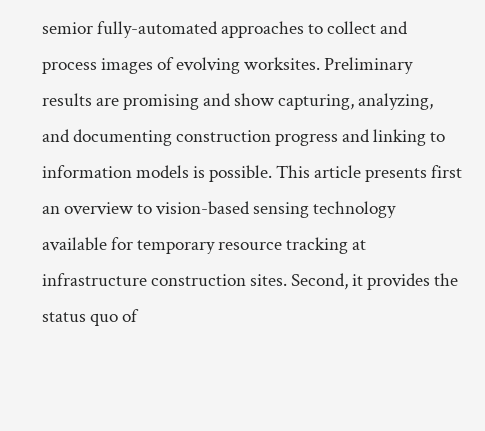semior fully-automated approaches to collect and process images of evolving worksites. Preliminary results are promising and show capturing, analyzing, and documenting construction progress and linking to information models is possible. This article presents first an overview to vision-based sensing technology available for temporary resource tracking at infrastructure construction sites. Second, it provides the status quo of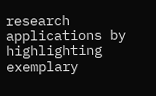research applications by highlighting exemplary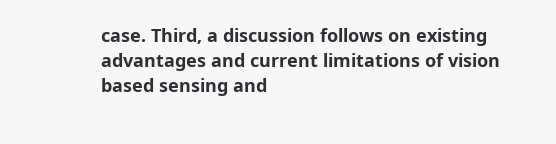case. Third, a discussion follows on existing advantages and current limitations of vision based sensing and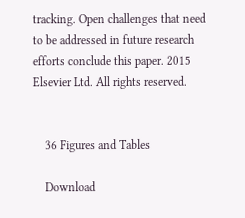tracking. Open challenges that need to be addressed in future research efforts conclude this paper. 2015 Elsevier Ltd. All rights reserved.


    36 Figures and Tables

    Download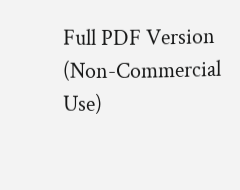Full PDF Version (Non-Commercial Use)